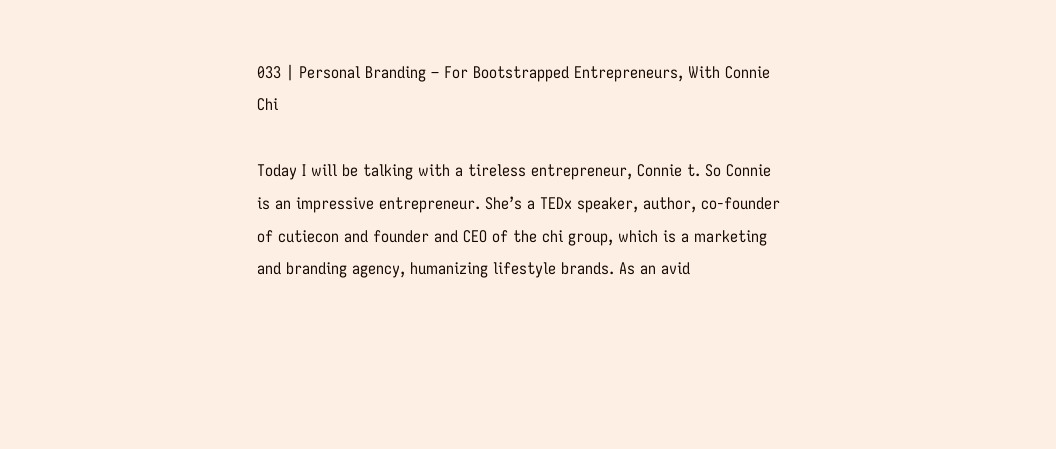033 | Personal Branding – For Bootstrapped Entrepreneurs, With Connie Chi

Today I will be talking with a tireless entrepreneur, Connie t. So Connie is an impressive entrepreneur. She’s a TEDx speaker, author, co-founder of cutiecon and founder and CEO of the chi group, which is a marketing and branding agency, humanizing lifestyle brands. As an avid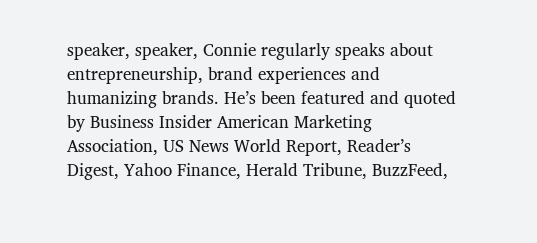speaker, speaker, Connie regularly speaks about entrepreneurship, brand experiences and humanizing brands. He’s been featured and quoted by Business Insider American Marketing Association, US News World Report, Reader’s Digest, Yahoo Finance, Herald Tribune, BuzzFeed,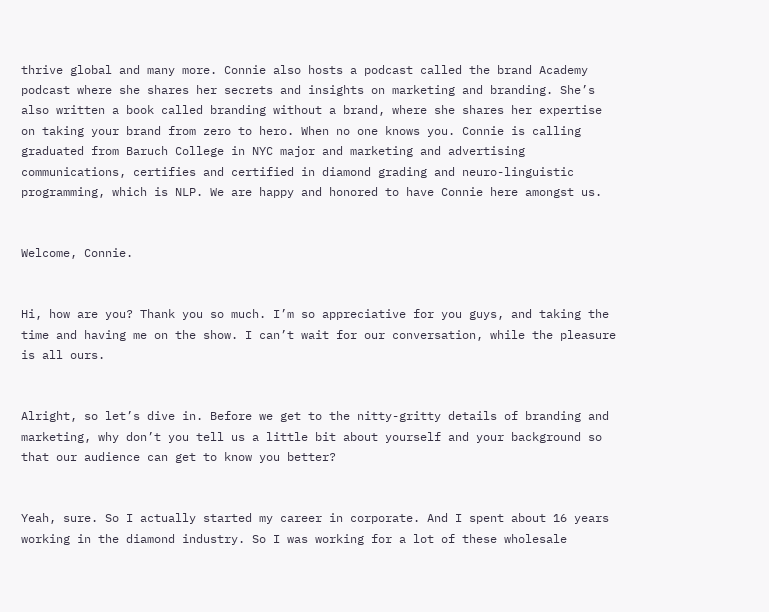thrive global and many more. Connie also hosts a podcast called the brand Academy podcast where she shares her secrets and insights on marketing and branding. She’s also written a book called branding without a brand, where she shares her expertise on taking your brand from zero to hero. When no one knows you. Connie is calling graduated from Baruch College in NYC major and marketing and advertising communications, certifies and certified in diamond grading and neuro-linguistic programming, which is NLP. We are happy and honored to have Connie here amongst us.


Welcome, Connie.


Hi, how are you? Thank you so much. I’m so appreciative for you guys, and taking the time and having me on the show. I can’t wait for our conversation, while the pleasure is all ours.


Alright, so let’s dive in. Before we get to the nitty-gritty details of branding and marketing, why don’t you tell us a little bit about yourself and your background so that our audience can get to know you better?


Yeah, sure. So I actually started my career in corporate. And I spent about 16 years working in the diamond industry. So I was working for a lot of these wholesale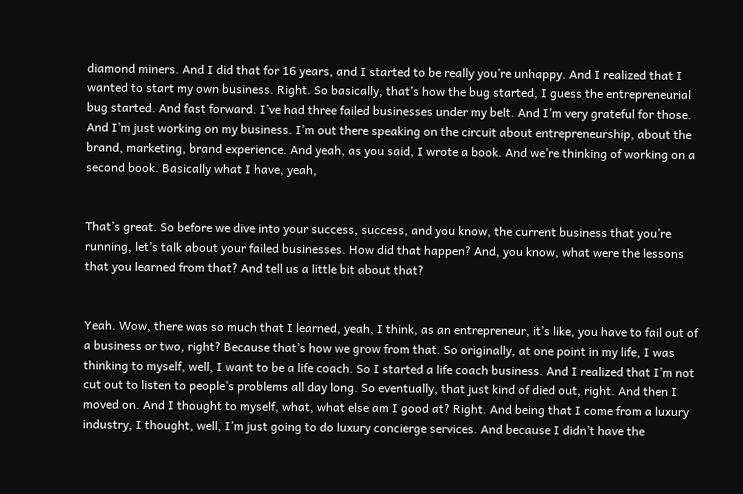diamond miners. And I did that for 16 years, and I started to be really you’re unhappy. And I realized that I wanted to start my own business. Right. So basically, that’s how the bug started, I guess the entrepreneurial bug started. And fast forward. I’ve had three failed businesses under my belt. And I’m very grateful for those. And I’m just working on my business. I’m out there speaking on the circuit about entrepreneurship, about the brand, marketing, brand experience. And yeah, as you said, I wrote a book. And we’re thinking of working on a second book. Basically what I have, yeah,


That’s great. So before we dive into your success, success, and you know, the current business that you’re running, let’s talk about your failed businesses. How did that happen? And, you know, what were the lessons that you learned from that? And tell us a little bit about that?


Yeah. Wow, there was so much that I learned, yeah, I think, as an entrepreneur, it’s like, you have to fail out of a business or two, right? Because that’s how we grow from that. So originally, at one point in my life, I was thinking to myself, well, I want to be a life coach. So I started a life coach business. And I realized that I’m not cut out to listen to people’s problems all day long. So eventually, that just kind of died out, right. And then I moved on. And I thought to myself, what, what else am I good at? Right. And being that I come from a luxury industry, I thought, well, I’m just going to do luxury concierge services. And because I didn’t have the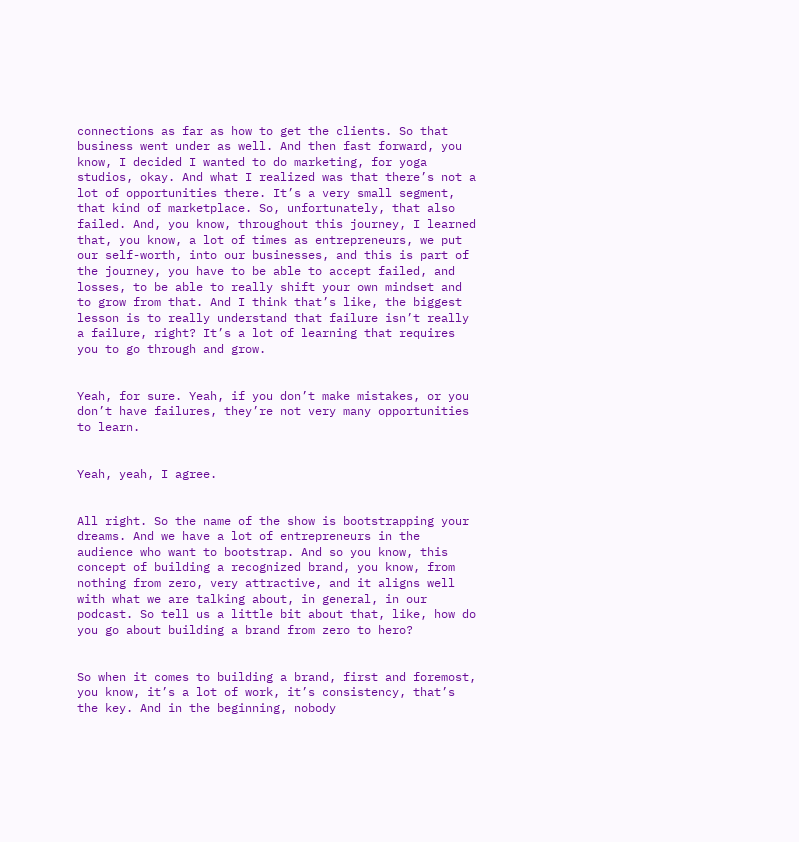connections as far as how to get the clients. So that business went under as well. And then fast forward, you know, I decided I wanted to do marketing, for yoga studios, okay. And what I realized was that there’s not a lot of opportunities there. It’s a very small segment, that kind of marketplace. So, unfortunately, that also failed. And, you know, throughout this journey, I learned that, you know, a lot of times as entrepreneurs, we put our self-worth, into our businesses, and this is part of the journey, you have to be able to accept failed, and losses, to be able to really shift your own mindset and to grow from that. And I think that’s like, the biggest lesson is to really understand that failure isn’t really a failure, right? It’s a lot of learning that requires you to go through and grow.


Yeah, for sure. Yeah, if you don’t make mistakes, or you don’t have failures, they’re not very many opportunities to learn.


Yeah, yeah, I agree.


All right. So the name of the show is bootstrapping your dreams. And we have a lot of entrepreneurs in the audience who want to bootstrap. And so you know, this concept of building a recognized brand, you know, from nothing from zero, very attractive, and it aligns well with what we are talking about, in general, in our podcast. So tell us a little bit about that, like, how do you go about building a brand from zero to hero?


So when it comes to building a brand, first and foremost, you know, it’s a lot of work, it’s consistency, that’s the key. And in the beginning, nobody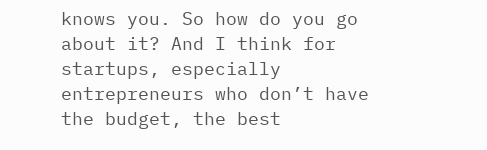knows you. So how do you go about it? And I think for startups, especially entrepreneurs who don’t have the budget, the best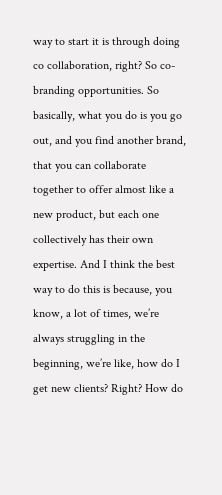way to start it is through doing co collaboration, right? So co-branding opportunities. So basically, what you do is you go out, and you find another brand, that you can collaborate together to offer almost like a new product, but each one collectively has their own expertise. And I think the best way to do this is because, you know, a lot of times, we’re always struggling in the beginning, we’re like, how do I get new clients? Right? How do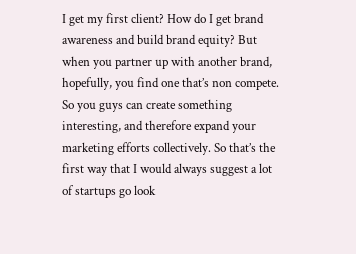I get my first client? How do I get brand awareness and build brand equity? But when you partner up with another brand, hopefully, you find one that’s non compete. So you guys can create something interesting, and therefore expand your marketing efforts collectively. So that’s the first way that I would always suggest a lot of startups go look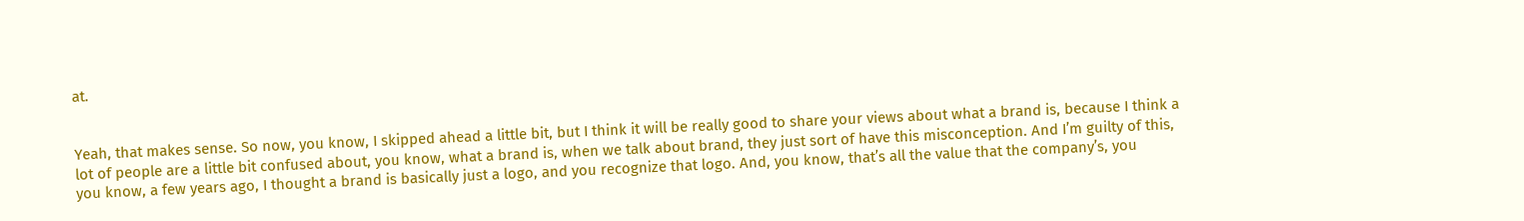at.


Yeah, that makes sense. So now, you know, I skipped ahead a little bit, but I think it will be really good to share your views about what a brand is, because I think a lot of people are a little bit confused about, you know, what a brand is, when we talk about brand, they just sort of have this misconception. And I’m guilty of this, you know, a few years ago, I thought a brand is basically just a logo, and you recognize that logo. And, you know, that’s all the value that the company’s, you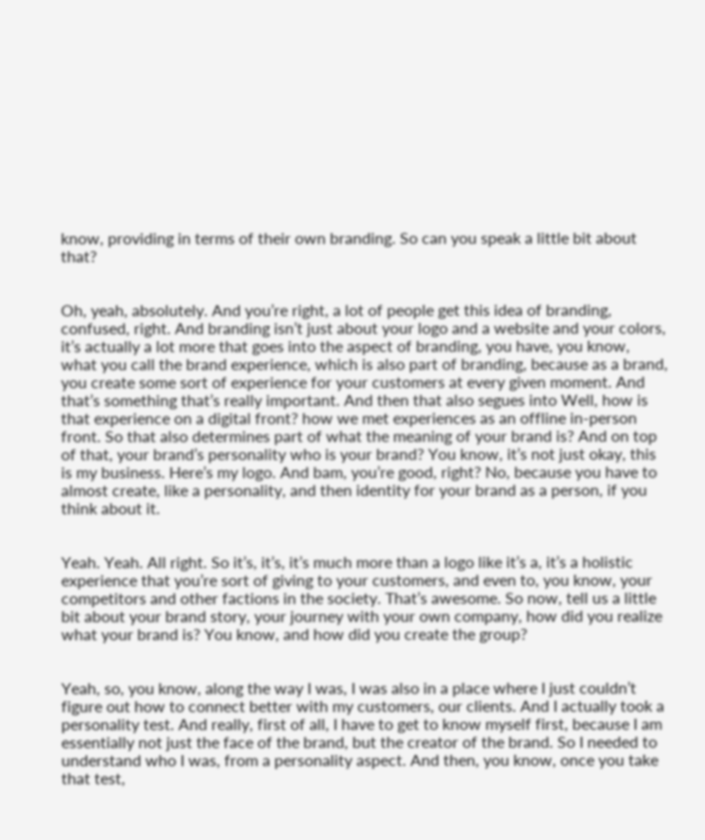know, providing in terms of their own branding. So can you speak a little bit about that?


Oh, yeah, absolutely. And you’re right, a lot of people get this idea of branding, confused, right. And branding isn’t just about your logo and a website and your colors, it’s actually a lot more that goes into the aspect of branding, you have, you know, what you call the brand experience, which is also part of branding, because as a brand, you create some sort of experience for your customers at every given moment. And that’s something that’s really important. And then that also segues into Well, how is that experience on a digital front? how we met experiences as an offline in-person front. So that also determines part of what the meaning of your brand is? And on top of that, your brand’s personality who is your brand? You know, it’s not just okay, this is my business. Here’s my logo. And bam, you’re good, right? No, because you have to almost create, like a personality, and then identity for your brand as a person, if you think about it.


Yeah. Yeah. All right. So it’s, it’s, it’s much more than a logo like it’s a, it’s a holistic experience that you’re sort of giving to your customers, and even to, you know, your competitors and other factions in the society. That’s awesome. So now, tell us a little bit about your brand story, your journey with your own company, how did you realize what your brand is? You know, and how did you create the group?


Yeah, so, you know, along the way I was, I was also in a place where I just couldn’t figure out how to connect better with my customers, our clients. And I actually took a personality test. And really, first of all, I have to get to know myself first, because I am essentially not just the face of the brand, but the creator of the brand. So I needed to understand who I was, from a personality aspect. And then, you know, once you take that test,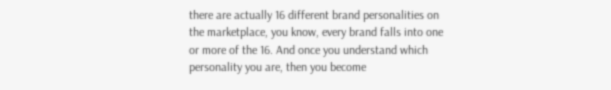there are actually 16 different brand personalities on the marketplace, you know, every brand falls into one or more of the 16. And once you understand which personality you are, then you become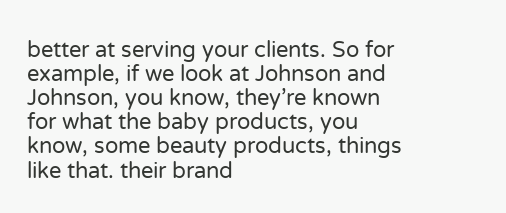better at serving your clients. So for example, if we look at Johnson and Johnson, you know, they’re known for what the baby products, you know, some beauty products, things like that. their brand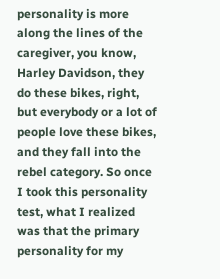personality is more along the lines of the caregiver, you know, Harley Davidson, they do these bikes, right, but everybody or a lot of people love these bikes, and they fall into the rebel category. So once I took this personality test, what I realized was that the primary personality for my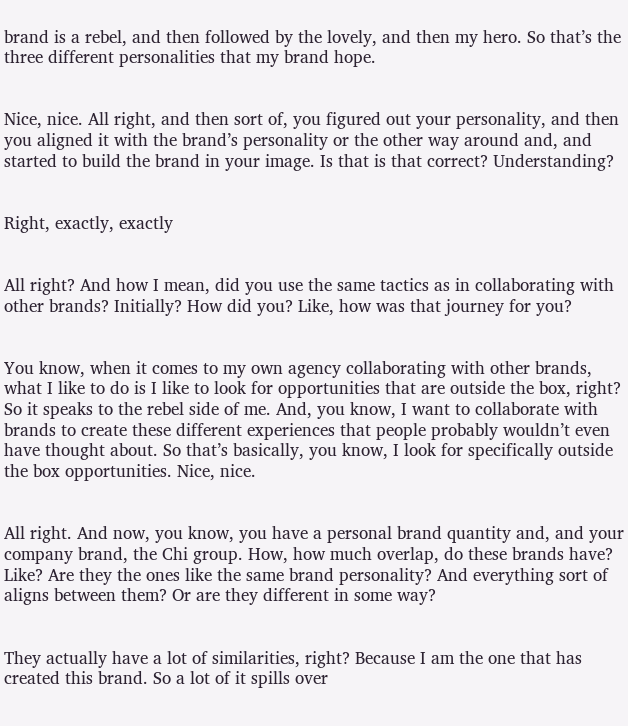brand is a rebel, and then followed by the lovely, and then my hero. So that’s the three different personalities that my brand hope.


Nice, nice. All right, and then sort of, you figured out your personality, and then you aligned it with the brand’s personality or the other way around and, and started to build the brand in your image. Is that is that correct? Understanding?


Right, exactly, exactly


All right? And how I mean, did you use the same tactics as in collaborating with other brands? Initially? How did you? Like, how was that journey for you?


You know, when it comes to my own agency collaborating with other brands, what I like to do is I like to look for opportunities that are outside the box, right? So it speaks to the rebel side of me. And, you know, I want to collaborate with brands to create these different experiences that people probably wouldn’t even have thought about. So that’s basically, you know, I look for specifically outside the box opportunities. Nice, nice.


All right. And now, you know, you have a personal brand quantity and, and your company brand, the Chi group. How, how much overlap, do these brands have? Like? Are they the ones like the same brand personality? And everything sort of aligns between them? Or are they different in some way?


They actually have a lot of similarities, right? Because I am the one that has created this brand. So a lot of it spills over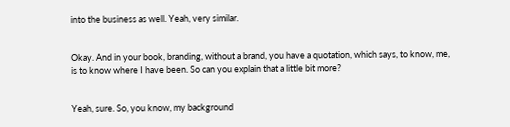into the business as well. Yeah, very similar.


Okay. And in your book, branding, without a brand, you have a quotation, which says, to know, me, is to know where I have been. So can you explain that a little bit more?


Yeah, sure. So, you know, my background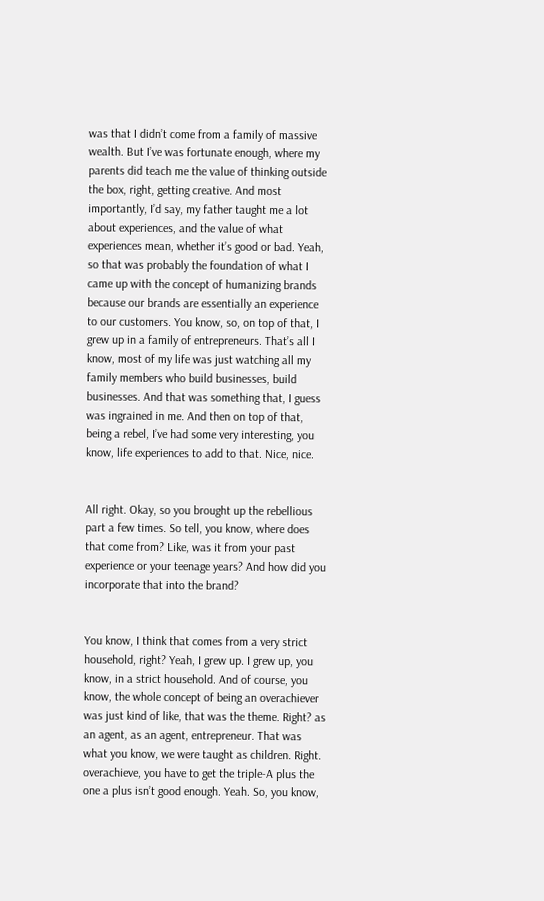was that I didn’t come from a family of massive wealth. But I’ve was fortunate enough, where my parents did teach me the value of thinking outside the box, right, getting creative. And most importantly, I’d say, my father taught me a lot about experiences, and the value of what experiences mean, whether it’s good or bad. Yeah, so that was probably the foundation of what I came up with the concept of humanizing brands because our brands are essentially an experience to our customers. You know, so, on top of that, I grew up in a family of entrepreneurs. That’s all I know, most of my life was just watching all my family members who build businesses, build businesses. And that was something that, I guess was ingrained in me. And then on top of that, being a rebel, I’ve had some very interesting, you know, life experiences to add to that. Nice, nice.


All right. Okay, so you brought up the rebellious part a few times. So tell, you know, where does that come from? Like, was it from your past experience or your teenage years? And how did you incorporate that into the brand?


You know, I think that comes from a very strict household, right? Yeah, I grew up. I grew up, you know, in a strict household. And of course, you know, the whole concept of being an overachiever was just kind of like, that was the theme. Right? as an agent, as an agent, entrepreneur. That was what you know, we were taught as children. Right. overachieve, you have to get the triple-A plus the one a plus isn’t good enough. Yeah. So, you know,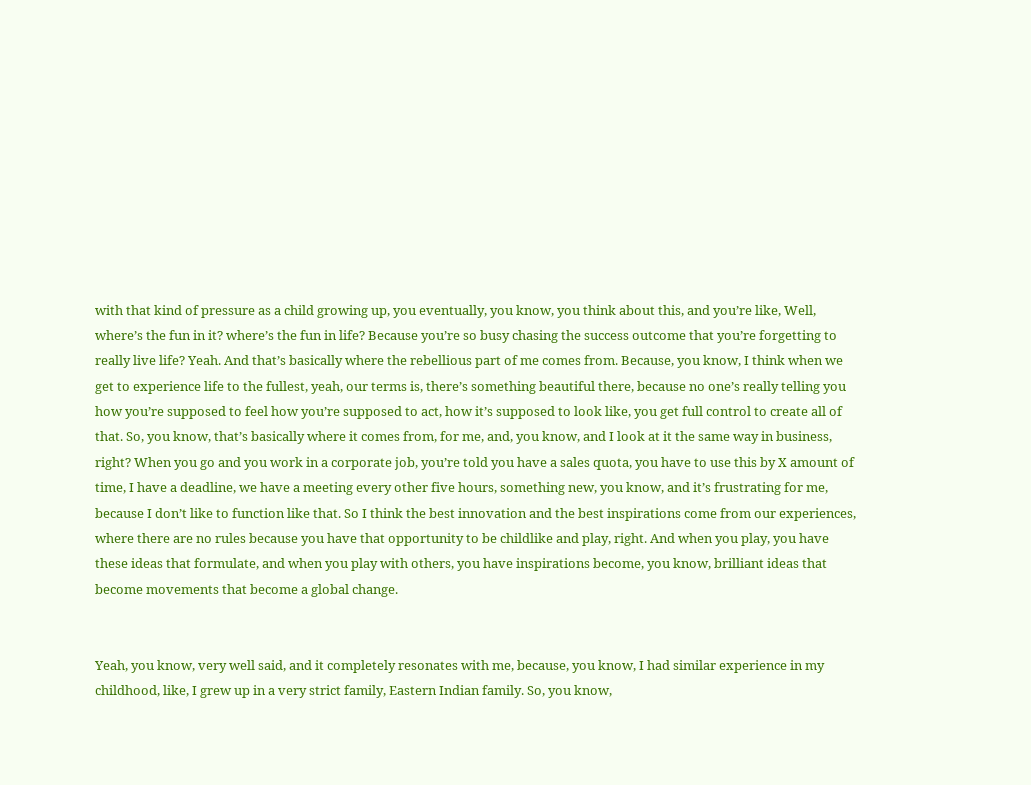with that kind of pressure as a child growing up, you eventually, you know, you think about this, and you’re like, Well, where’s the fun in it? where’s the fun in life? Because you’re so busy chasing the success outcome that you’re forgetting to really live life? Yeah. And that’s basically where the rebellious part of me comes from. Because, you know, I think when we get to experience life to the fullest, yeah, our terms is, there’s something beautiful there, because no one’s really telling you how you’re supposed to feel how you’re supposed to act, how it’s supposed to look like, you get full control to create all of that. So, you know, that’s basically where it comes from, for me, and, you know, and I look at it the same way in business, right? When you go and you work in a corporate job, you’re told you have a sales quota, you have to use this by X amount of time, I have a deadline, we have a meeting every other five hours, something new, you know, and it’s frustrating for me, because I don’t like to function like that. So I think the best innovation and the best inspirations come from our experiences, where there are no rules because you have that opportunity to be childlike and play, right. And when you play, you have these ideas that formulate, and when you play with others, you have inspirations become, you know, brilliant ideas that become movements that become a global change.


Yeah, you know, very well said, and it completely resonates with me, because, you know, I had similar experience in my childhood, like, I grew up in a very strict family, Eastern Indian family. So, you know,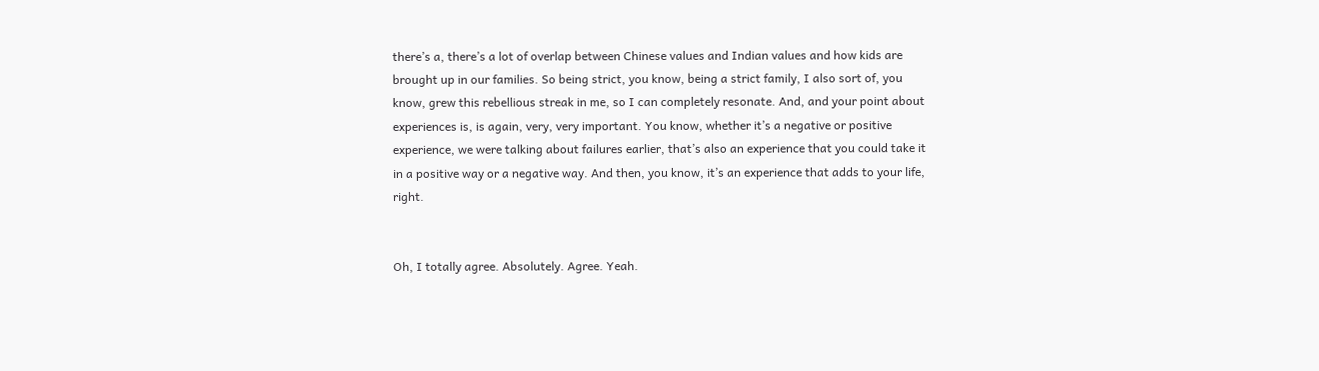there’s a, there’s a lot of overlap between Chinese values and Indian values and how kids are brought up in our families. So being strict, you know, being a strict family, I also sort of, you know, grew this rebellious streak in me, so I can completely resonate. And, and your point about experiences is, is again, very, very important. You know, whether it’s a negative or positive experience, we were talking about failures earlier, that’s also an experience that you could take it in a positive way or a negative way. And then, you know, it’s an experience that adds to your life, right.


Oh, I totally agree. Absolutely. Agree. Yeah.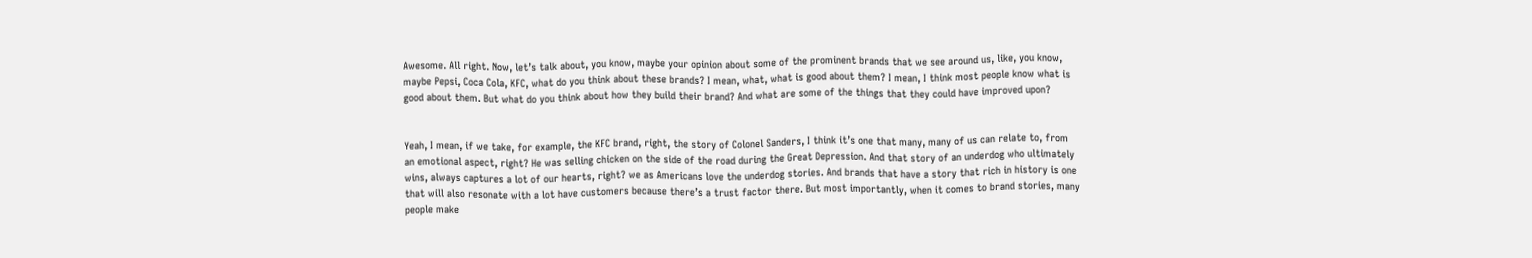Awesome. All right. Now, let’s talk about, you know, maybe your opinion about some of the prominent brands that we see around us, like, you know, maybe Pepsi, Coca Cola, KFC, what do you think about these brands? I mean, what, what is good about them? I mean, I think most people know what is good about them. But what do you think about how they build their brand? And what are some of the things that they could have improved upon?


Yeah, I mean, if we take, for example, the KFC brand, right, the story of Colonel Sanders, I think it’s one that many, many of us can relate to, from an emotional aspect, right? He was selling chicken on the side of the road during the Great Depression. And that story of an underdog who ultimately wins, always captures a lot of our hearts, right? we as Americans love the underdog stories. And brands that have a story that rich in history is one that will also resonate with a lot have customers because there’s a trust factor there. But most importantly, when it comes to brand stories, many people make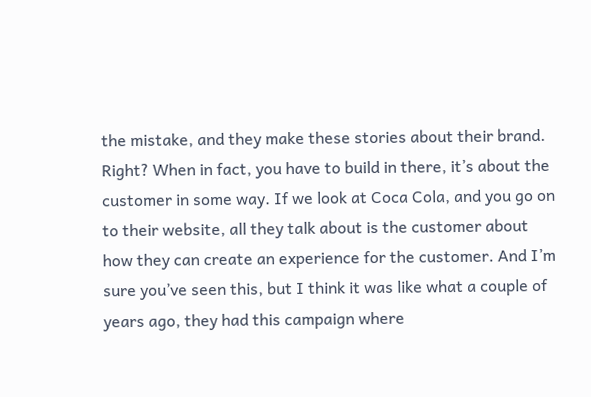the mistake, and they make these stories about their brand. Right? When in fact, you have to build in there, it’s about the customer in some way. If we look at Coca Cola, and you go on to their website, all they talk about is the customer about how they can create an experience for the customer. And I’m sure you’ve seen this, but I think it was like what a couple of years ago, they had this campaign where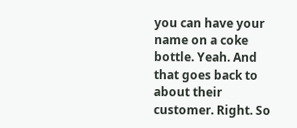you can have your name on a coke bottle. Yeah. And that goes back to about their customer. Right. So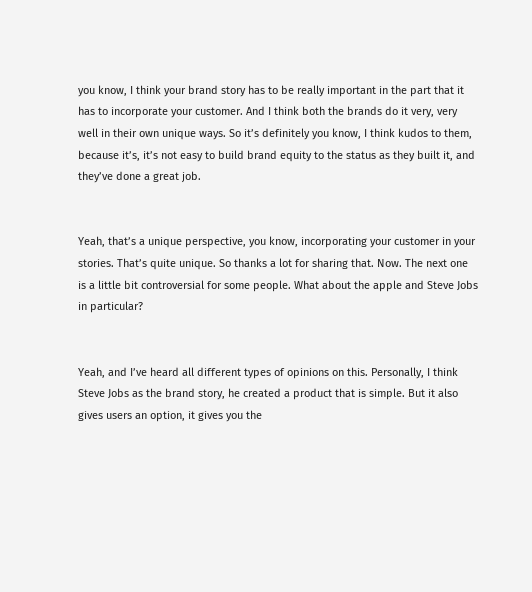you know, I think your brand story has to be really important in the part that it has to incorporate your customer. And I think both the brands do it very, very well in their own unique ways. So it’s definitely you know, I think kudos to them, because it’s, it’s not easy to build brand equity to the status as they built it, and they’ve done a great job.


Yeah, that’s a unique perspective, you know, incorporating your customer in your stories. That’s quite unique. So thanks a lot for sharing that. Now. The next one is a little bit controversial for some people. What about the apple and Steve Jobs in particular?


Yeah, and I’ve heard all different types of opinions on this. Personally, I think Steve Jobs as the brand story, he created a product that is simple. But it also gives users an option, it gives you the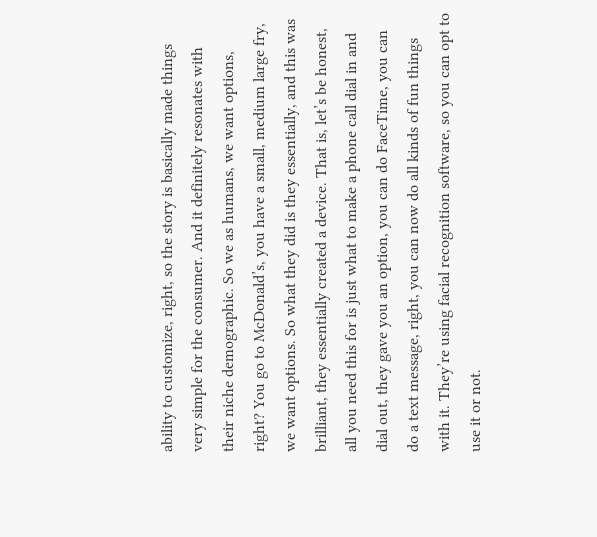ability to customize, right, so the story is basically made things very simple for the consumer. And it definitely resonates with their niche demographic. So we as humans, we want options, right? You go to McDonald’s, you have a small, medium large fry, we want options. So what they did is they essentially, and this was brilliant, they essentially created a device. That is, let’s be honest, all you need this for is just what to make a phone call dial in and dial out, they gave you an option, you can do FaceTime, you can do a text message, right, you can now do all kinds of fun things with it. They’re using facial recognition software, so you can opt to use it or not.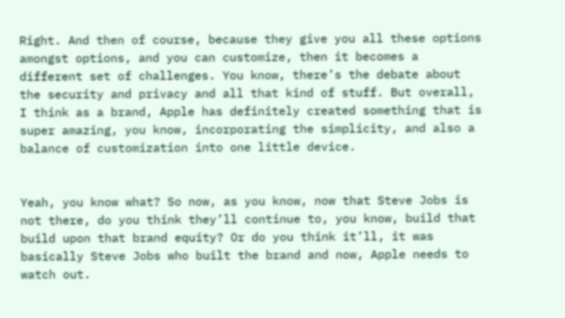Right. And then of course, because they give you all these options amongst options, and you can customize, then it becomes a different set of challenges. You know, there’s the debate about the security and privacy and all that kind of stuff. But overall, I think as a brand, Apple has definitely created something that is super amazing, you know, incorporating the simplicity, and also a balance of customization into one little device.


Yeah, you know what? So now, as you know, now that Steve Jobs is not there, do you think they’ll continue to, you know, build that build upon that brand equity? Or do you think it’ll, it was basically Steve Jobs who built the brand and now, Apple needs to watch out.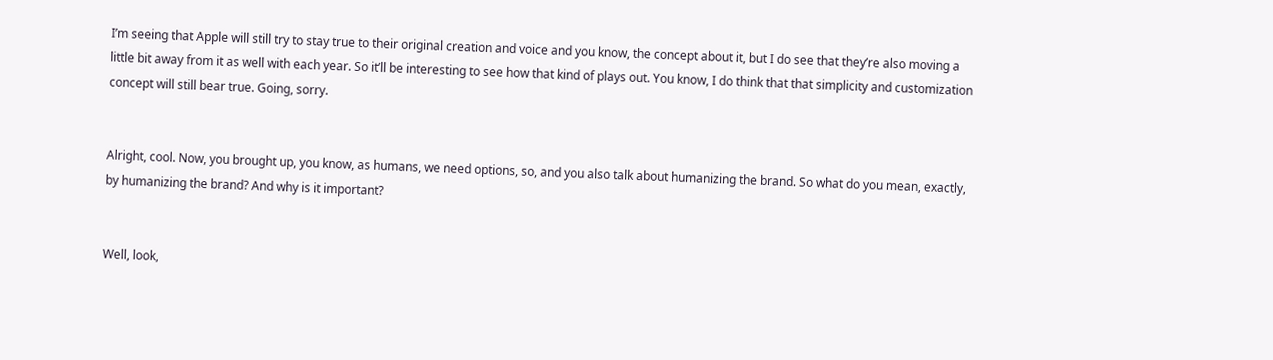I’m seeing that Apple will still try to stay true to their original creation and voice and you know, the concept about it, but I do see that they’re also moving a little bit away from it as well with each year. So it’ll be interesting to see how that kind of plays out. You know, I do think that that simplicity and customization concept will still bear true. Going, sorry.


Alright, cool. Now, you brought up, you know, as humans, we need options, so, and you also talk about humanizing the brand. So what do you mean, exactly, by humanizing the brand? And why is it important?


Well, look,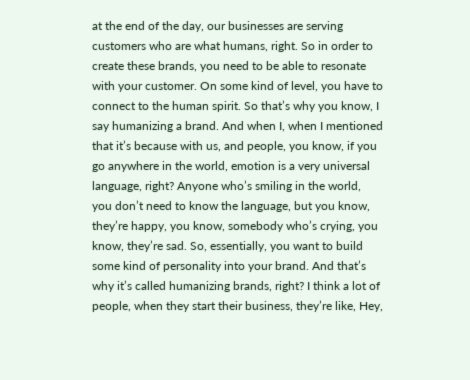at the end of the day, our businesses are serving customers who are what humans, right. So in order to create these brands, you need to be able to resonate with your customer. On some kind of level, you have to connect to the human spirit. So that’s why you know, I say humanizing a brand. And when I, when I mentioned that it’s because with us, and people, you know, if you go anywhere in the world, emotion is a very universal language, right? Anyone who’s smiling in the world, you don’t need to know the language, but you know, they’re happy, you know, somebody who’s crying, you know, they’re sad. So, essentially, you want to build some kind of personality into your brand. And that’s why it’s called humanizing brands, right? I think a lot of people, when they start their business, they’re like, Hey,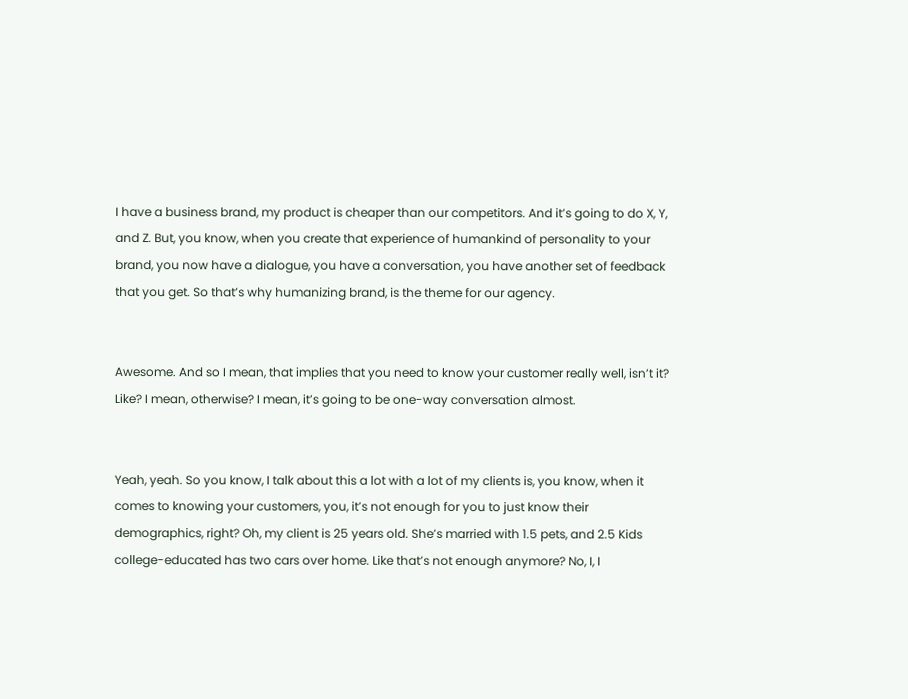I have a business brand, my product is cheaper than our competitors. And it’s going to do X, Y, and Z. But, you know, when you create that experience of humankind of personality to your brand, you now have a dialogue, you have a conversation, you have another set of feedback that you get. So that’s why humanizing brand, is the theme for our agency.


Awesome. And so I mean, that implies that you need to know your customer really well, isn’t it? Like? I mean, otherwise? I mean, it’s going to be one-way conversation almost.


Yeah, yeah. So you know, I talk about this a lot with a lot of my clients is, you know, when it comes to knowing your customers, you, it’s not enough for you to just know their demographics, right? Oh, my client is 25 years old. She’s married with 1.5 pets, and 2.5 Kids college-educated has two cars over home. Like that’s not enough anymore? No, I, I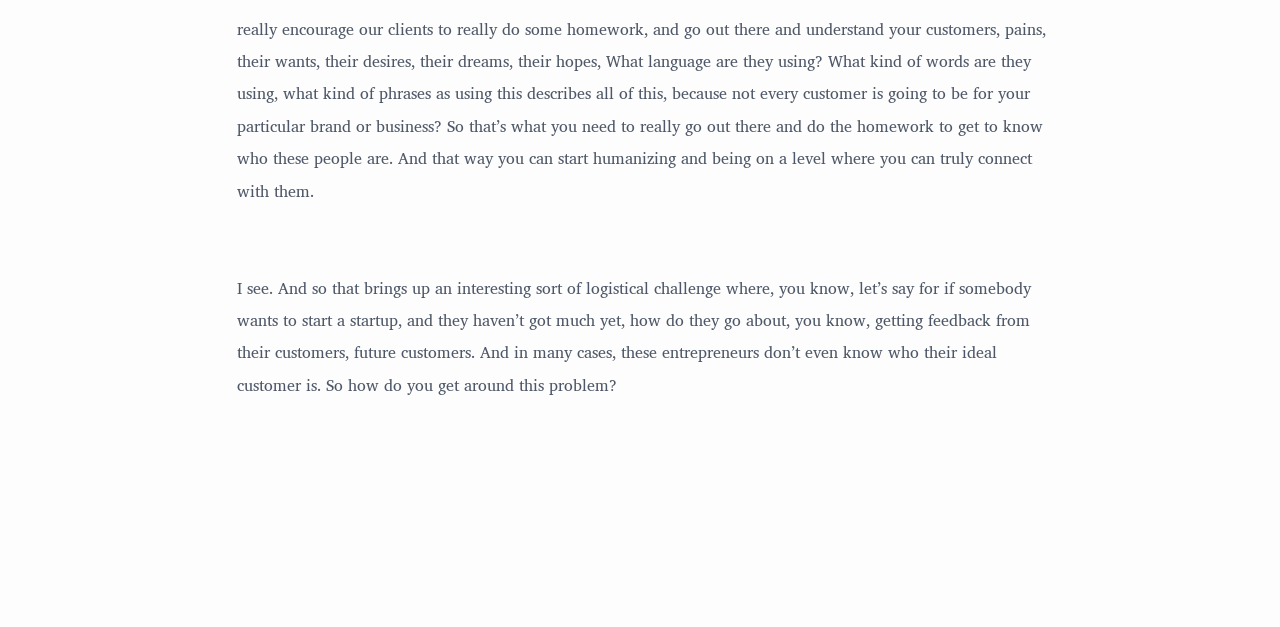really encourage our clients to really do some homework, and go out there and understand your customers, pains, their wants, their desires, their dreams, their hopes, What language are they using? What kind of words are they using, what kind of phrases as using this describes all of this, because not every customer is going to be for your particular brand or business? So that’s what you need to really go out there and do the homework to get to know who these people are. And that way you can start humanizing and being on a level where you can truly connect with them.


I see. And so that brings up an interesting sort of logistical challenge where, you know, let’s say for if somebody wants to start a startup, and they haven’t got much yet, how do they go about, you know, getting feedback from their customers, future customers. And in many cases, these entrepreneurs don’t even know who their ideal customer is. So how do you get around this problem?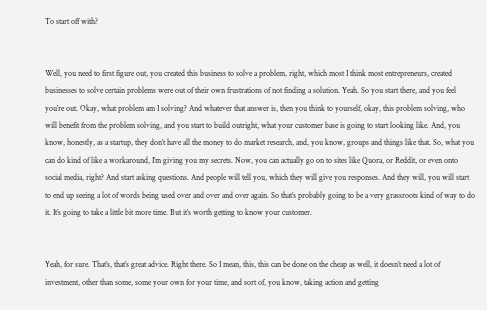To start off with?


Well, you need to first figure out, you created this business to solve a problem, right, which most I think most entrepreneurs, created businesses to solve certain problems were out of their own frustrations of not finding a solution. Yeah. So you start there, and you feel you’re out. Okay, what problem am I solving? And whatever that answer is, then you think to yourself, okay, this problem solving, who will benefit from the problem solving, and you start to build outright, what your customer base is going to start looking like. And, you know, honestly, as a startup, they don’t have all the money to do market research, and, you know, groups and things like that. So, what you can do kind of like a workaround, I’m giving you my secrets. Now, you can actually go on to sites like Quora, or Reddit, or even onto social media, right? And start asking questions. And people will tell you, which they will give you responses. And they will, you will start to end up seeing a lot of words being used over and over and over again. So that’s probably going to be a very grassroots kind of way to do it. It’s going to take a little bit more time. But it’s worth getting to know your customer.


Yeah, for sure. That’s, that’s great advice. Right there. So I mean, this, this can be done on the cheap as well, it doesn’t need a lot of investment, other than some, some your own for your time, and sort of, you know, taking action and getting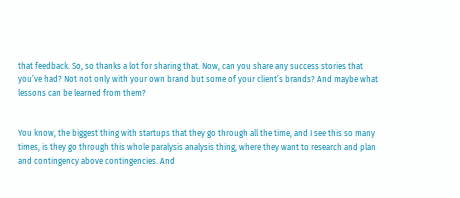that feedback. So, so thanks a lot for sharing that. Now, can you share any success stories that you’ve had? Not not only with your own brand but some of your client’s brands? And maybe what lessons can be learned from them?


You know, the biggest thing with startups that they go through all the time, and I see this so many times, is they go through this whole paralysis analysis thing, where they want to research and plan and contingency above contingencies. And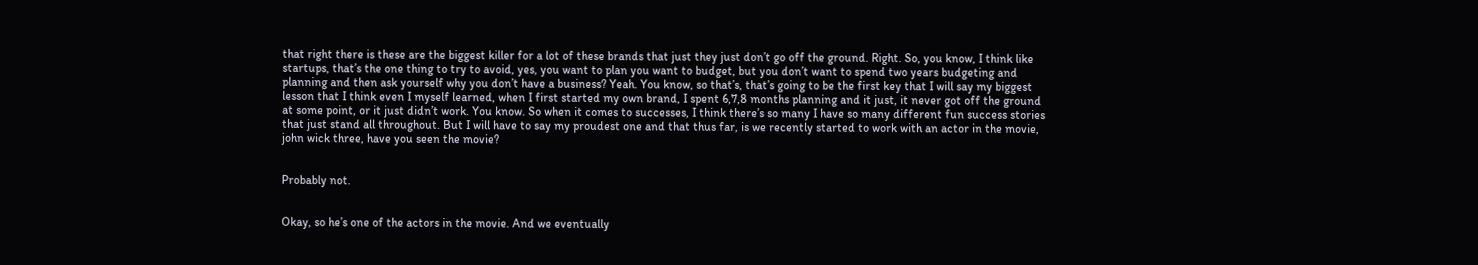that right there is these are the biggest killer for a lot of these brands that just they just don’t go off the ground. Right. So, you know, I think like startups, that’s the one thing to try to avoid, yes, you want to plan you want to budget, but you don’t want to spend two years budgeting and planning and then ask yourself why you don’t have a business? Yeah. You know, so that’s, that’s going to be the first key that I will say my biggest lesson that I think even I myself learned, when I first started my own brand, I spent 6,7,8 months planning and it just, it never got off the ground at some point, or it just didn’t work. You know. So when it comes to successes, I think there’s so many I have so many different fun success stories that just stand all throughout. But I will have to say my proudest one and that thus far, is we recently started to work with an actor in the movie, john wick three, have you seen the movie?


Probably not.


Okay, so he’s one of the actors in the movie. And we eventually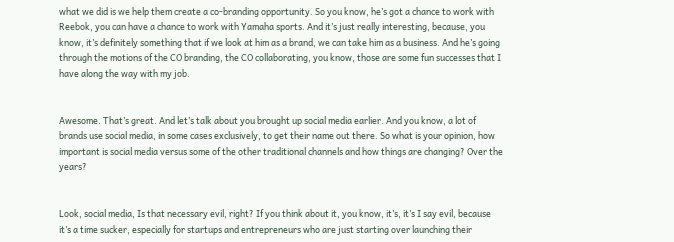what we did is we help them create a co-branding opportunity. So you know, he’s got a chance to work with Reebok, you can have a chance to work with Yamaha sports. And it’s just really interesting, because, you know, it’s definitely something that if we look at him as a brand, we can take him as a business. And he’s going through the motions of the CO branding, the CO collaborating, you know, those are some fun successes that I have along the way with my job.


Awesome. That’s great. And let’s talk about you brought up social media earlier. And you know, a lot of brands use social media, in some cases exclusively, to get their name out there. So what is your opinion, how important is social media versus some of the other traditional channels and how things are changing? Over the years?


Look, social media, Is that necessary evil, right? If you think about it, you know, it’s, it’s I say evil, because it’s a time sucker, especially for startups and entrepreneurs who are just starting over launching their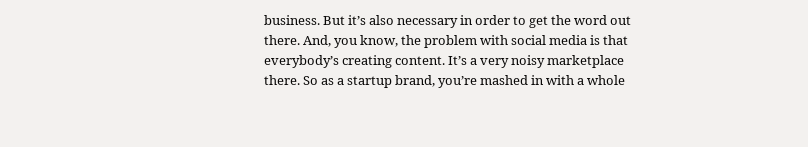business. But it’s also necessary in order to get the word out there. And, you know, the problem with social media is that everybody’s creating content. It’s a very noisy marketplace there. So as a startup brand, you’re mashed in with a whole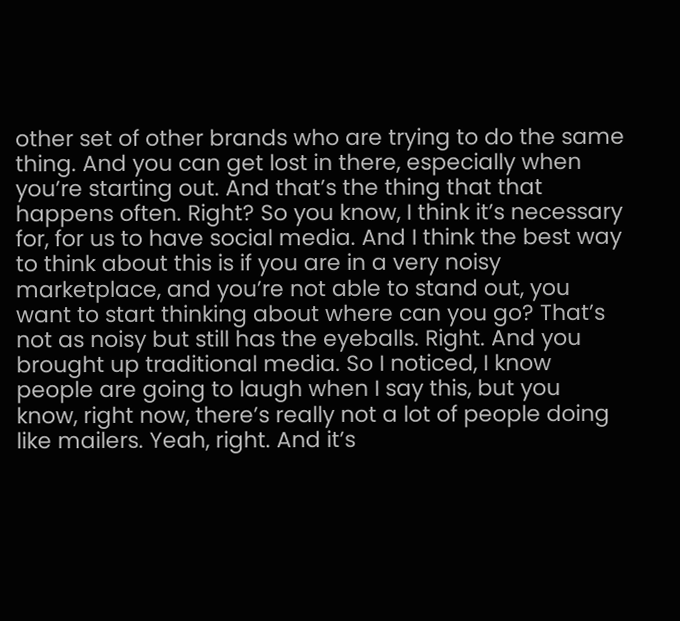other set of other brands who are trying to do the same thing. And you can get lost in there, especially when you’re starting out. And that’s the thing that that happens often. Right? So you know, I think it’s necessary for, for us to have social media. And I think the best way to think about this is if you are in a very noisy marketplace, and you’re not able to stand out, you want to start thinking about where can you go? That’s not as noisy but still has the eyeballs. Right. And you brought up traditional media. So I noticed, I know people are going to laugh when I say this, but you know, right now, there’s really not a lot of people doing like mailers. Yeah, right. And it’s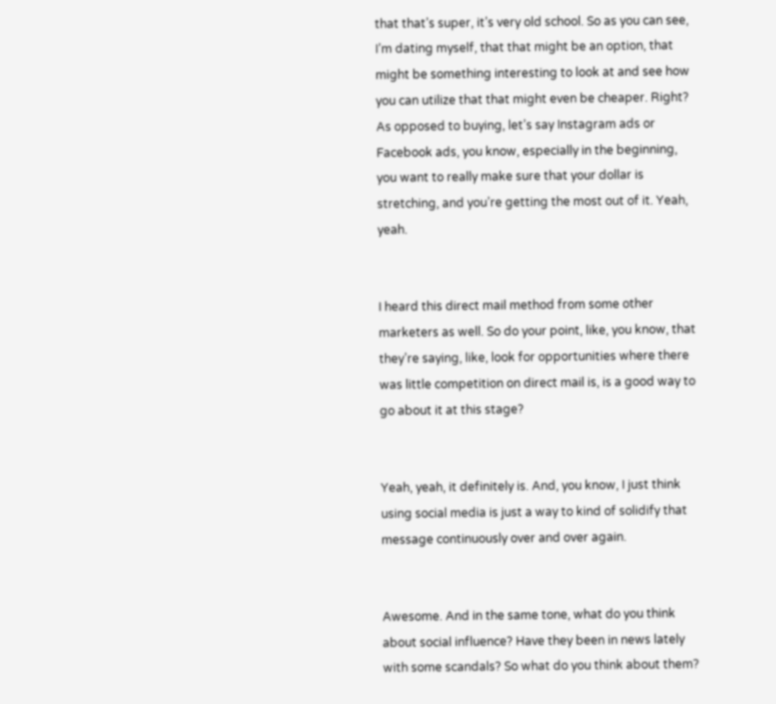that that’s super, it’s very old school. So as you can see, I’m dating myself, that that might be an option, that might be something interesting to look at and see how you can utilize that that might even be cheaper. Right? As opposed to buying, let’s say Instagram ads or Facebook ads, you know, especially in the beginning, you want to really make sure that your dollar is stretching, and you’re getting the most out of it. Yeah, yeah.


I heard this direct mail method from some other marketers as well. So do your point, like, you know, that they’re saying, like, look for opportunities where there was little competition on direct mail is, is a good way to go about it at this stage?


Yeah, yeah, it definitely is. And, you know, I just think using social media is just a way to kind of solidify that message continuously over and over again.


Awesome. And in the same tone, what do you think about social influence? Have they been in news lately with some scandals? So what do you think about them?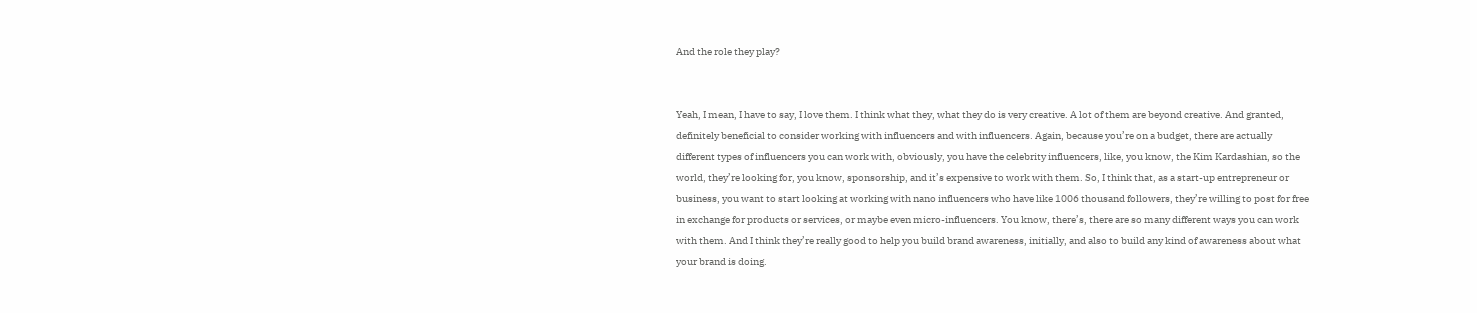And the role they play?


Yeah, I mean, I have to say, I love them. I think what they, what they do is very creative. A lot of them are beyond creative. And granted, definitely beneficial to consider working with influencers and with influencers. Again, because you’re on a budget, there are actually different types of influencers you can work with, obviously, you have the celebrity influencers, like, you know, the Kim Kardashian, so the world, they’re looking for, you know, sponsorship, and it’s expensive to work with them. So, I think that, as a start-up entrepreneur or business, you want to start looking at working with nano influencers who have like 1006 thousand followers, they’re willing to post for free in exchange for products or services, or maybe even micro-influencers. You know, there’s, there are so many different ways you can work with them. And I think they’re really good to help you build brand awareness, initially, and also to build any kind of awareness about what your brand is doing.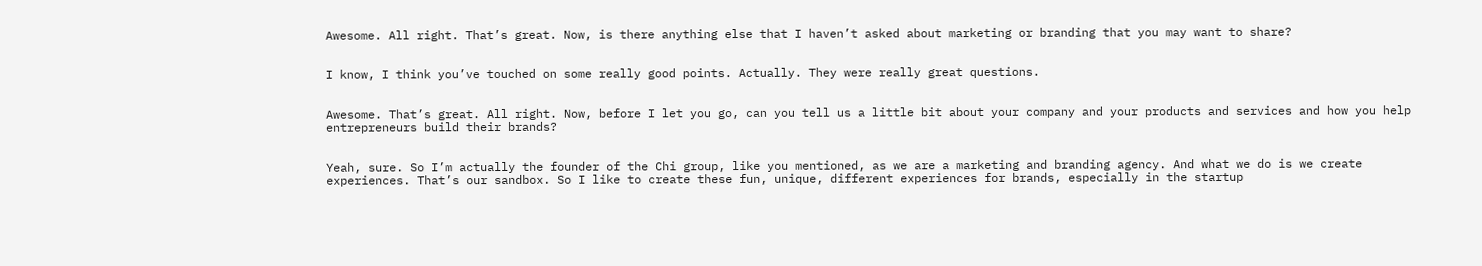Awesome. All right. That’s great. Now, is there anything else that I haven’t asked about marketing or branding that you may want to share?


I know, I think you’ve touched on some really good points. Actually. They were really great questions.


Awesome. That’s great. All right. Now, before I let you go, can you tell us a little bit about your company and your products and services and how you help entrepreneurs build their brands?


Yeah, sure. So I’m actually the founder of the Chi group, like you mentioned, as we are a marketing and branding agency. And what we do is we create experiences. That’s our sandbox. So I like to create these fun, unique, different experiences for brands, especially in the startup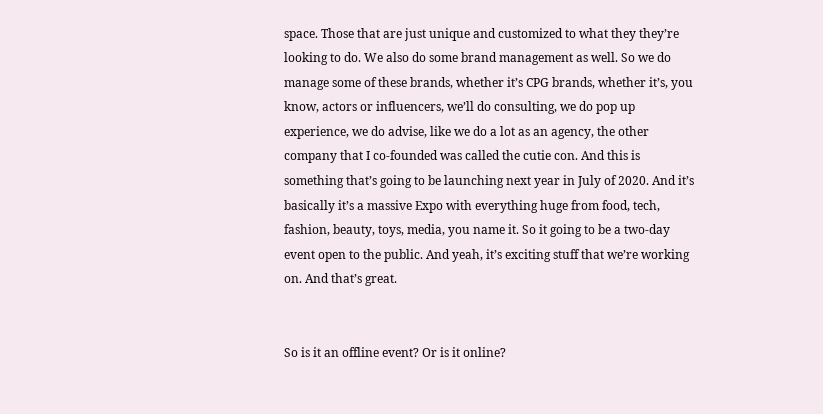space. Those that are just unique and customized to what they they’re looking to do. We also do some brand management as well. So we do manage some of these brands, whether it’s CPG brands, whether it’s, you know, actors or influencers, we’ll do consulting, we do pop up experience, we do advise, like we do a lot as an agency, the other company that I co-founded was called the cutie con. And this is something that’s going to be launching next year in July of 2020. And it’s basically it’s a massive Expo with everything huge from food, tech, fashion, beauty, toys, media, you name it. So it going to be a two-day event open to the public. And yeah, it’s exciting stuff that we’re working on. And that’s great.


So is it an offline event? Or is it online?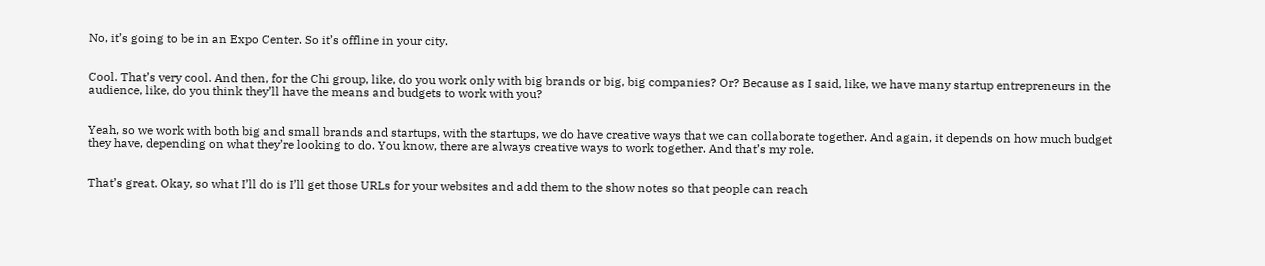No, it’s going to be in an Expo Center. So it’s offline in your city.


Cool. That’s very cool. And then, for the Chi group, like, do you work only with big brands or big, big companies? Or? Because as I said, like, we have many startup entrepreneurs in the audience, like, do you think they’ll have the means and budgets to work with you?


Yeah, so we work with both big and small brands and startups, with the startups, we do have creative ways that we can collaborate together. And again, it depends on how much budget they have, depending on what they’re looking to do. You know, there are always creative ways to work together. And that’s my role.


That’s great. Okay, so what I’ll do is I’ll get those URLs for your websites and add them to the show notes so that people can reach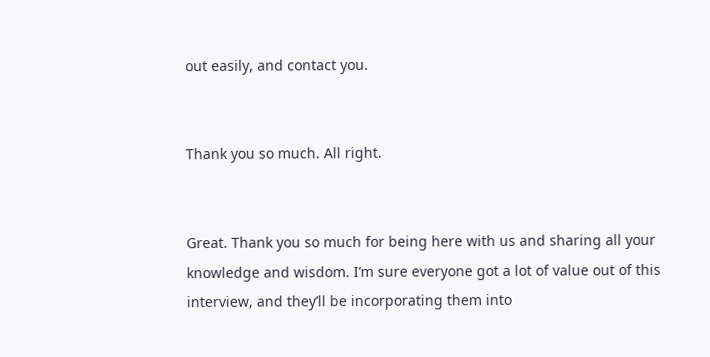out easily, and contact you.


Thank you so much. All right.


Great. Thank you so much for being here with us and sharing all your knowledge and wisdom. I’m sure everyone got a lot of value out of this interview, and they’ll be incorporating them into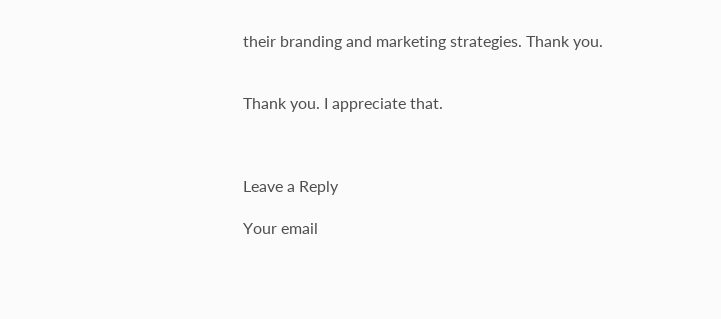their branding and marketing strategies. Thank you.


Thank you. I appreciate that.



Leave a Reply

Your email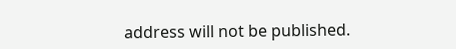address will not be published.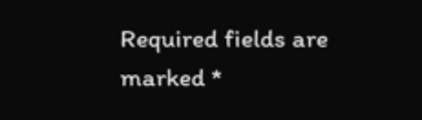Required fields are marked *